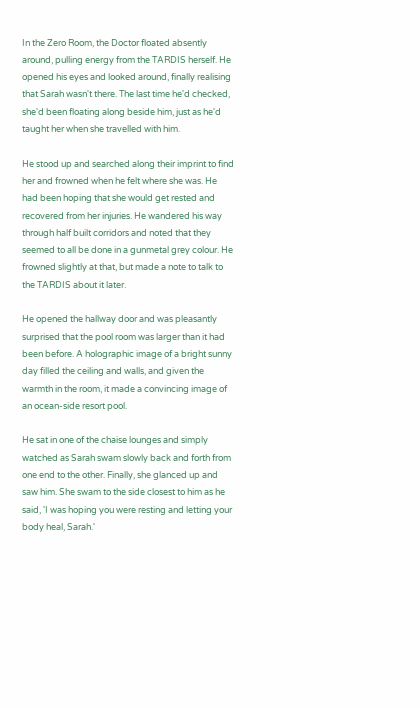In the Zero Room, the Doctor floated absently around, pulling energy from the TARDIS herself. He opened his eyes and looked around, finally realising that Sarah wasn't there. The last time he'd checked, she'd been floating along beside him, just as he'd taught her when she travelled with him.

He stood up and searched along their imprint to find her and frowned when he felt where she was. He had been hoping that she would get rested and recovered from her injuries. He wandered his way through half built corridors and noted that they seemed to all be done in a gunmetal grey colour. He frowned slightly at that, but made a note to talk to the TARDIS about it later.

He opened the hallway door and was pleasantly surprised that the pool room was larger than it had been before. A holographic image of a bright sunny day filled the ceiling and walls, and given the warmth in the room, it made a convincing image of an ocean-side resort pool.

He sat in one of the chaise lounges and simply watched as Sarah swam slowly back and forth from one end to the other. Finally, she glanced up and saw him. She swam to the side closest to him as he said, 'I was hoping you were resting and letting your body heal, Sarah.'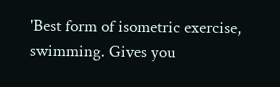'Best form of isometric exercise, swimming. Gives you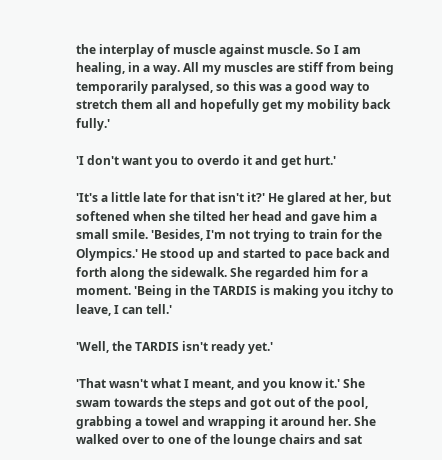the interplay of muscle against muscle. So I am healing, in a way. All my muscles are stiff from being temporarily paralysed, so this was a good way to stretch them all and hopefully get my mobility back fully.'

'I don't want you to overdo it and get hurt.'

'It's a little late for that isn't it?' He glared at her, but softened when she tilted her head and gave him a small smile. 'Besides, I'm not trying to train for the Olympics.' He stood up and started to pace back and forth along the sidewalk. She regarded him for a moment. 'Being in the TARDIS is making you itchy to leave, I can tell.'

'Well, the TARDIS isn't ready yet.'

'That wasn't what I meant, and you know it.' She swam towards the steps and got out of the pool, grabbing a towel and wrapping it around her. She walked over to one of the lounge chairs and sat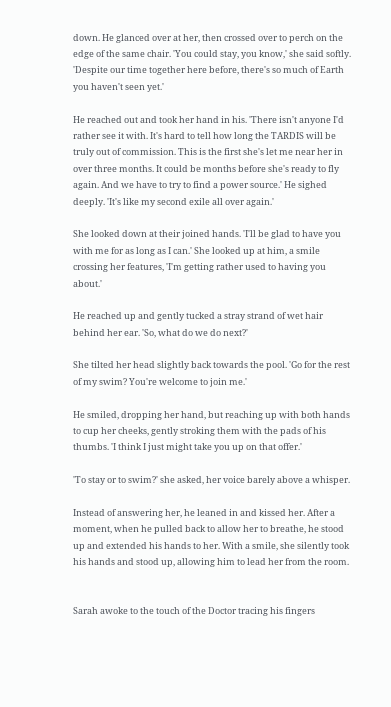down. He glanced over at her, then crossed over to perch on the edge of the same chair. 'You could stay, you know,' she said softly. 'Despite our time together here before, there's so much of Earth you haven't seen yet.'

He reached out and took her hand in his. 'There isn't anyone I'd rather see it with. It's hard to tell how long the TARDIS will be truly out of commission. This is the first she's let me near her in over three months. It could be months before she's ready to fly again. And we have to try to find a power source.' He sighed deeply. 'It's like my second exile all over again.'

She looked down at their joined hands. 'I'll be glad to have you with me for as long as I can.' She looked up at him, a smile crossing her features, 'I'm getting rather used to having you about.'

He reached up and gently tucked a stray strand of wet hair behind her ear. 'So, what do we do next?'

She tilted her head slightly back towards the pool. 'Go for the rest of my swim? You're welcome to join me.'

He smiled, dropping her hand, but reaching up with both hands to cup her cheeks, gently stroking them with the pads of his thumbs. 'I think I just might take you up on that offer.'

'To stay or to swim?' she asked, her voice barely above a whisper.

Instead of answering her, he leaned in and kissed her. After a moment, when he pulled back to allow her to breathe, he stood up and extended his hands to her. With a smile, she silently took his hands and stood up, allowing him to lead her from the room.


Sarah awoke to the touch of the Doctor tracing his fingers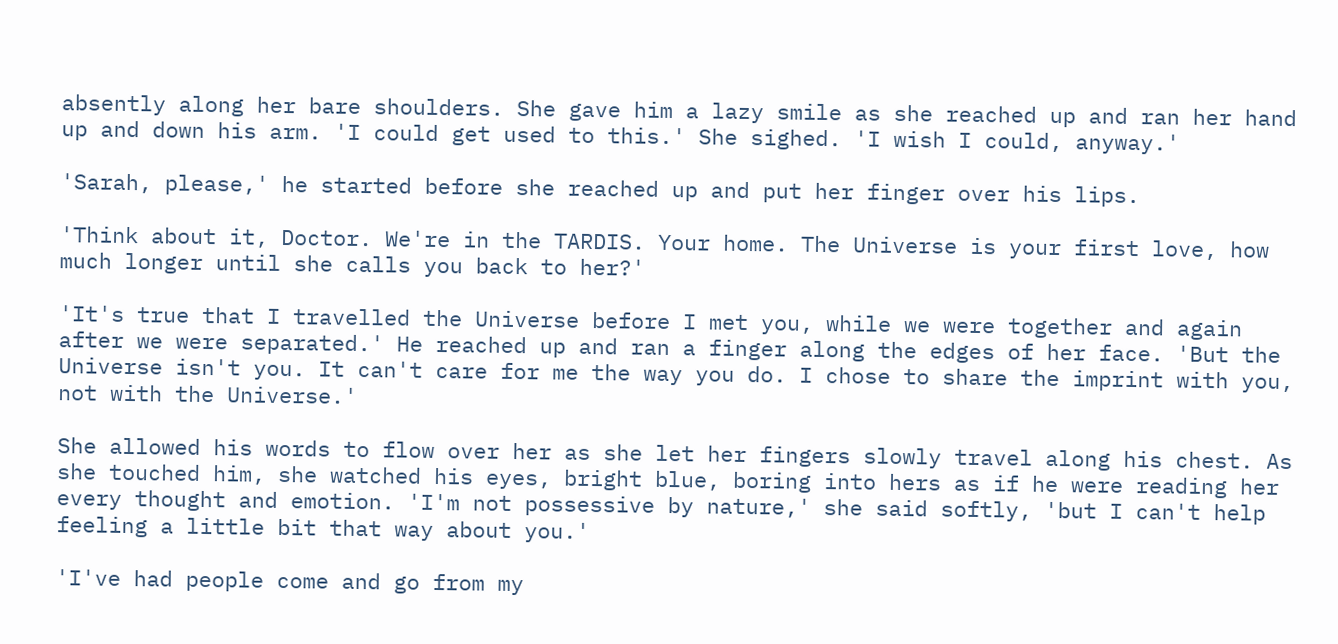absently along her bare shoulders. She gave him a lazy smile as she reached up and ran her hand up and down his arm. 'I could get used to this.' She sighed. 'I wish I could, anyway.'

'Sarah, please,' he started before she reached up and put her finger over his lips.

'Think about it, Doctor. We're in the TARDIS. Your home. The Universe is your first love, how much longer until she calls you back to her?'

'It's true that I travelled the Universe before I met you, while we were together and again after we were separated.' He reached up and ran a finger along the edges of her face. 'But the Universe isn't you. It can't care for me the way you do. I chose to share the imprint with you, not with the Universe.'

She allowed his words to flow over her as she let her fingers slowly travel along his chest. As she touched him, she watched his eyes, bright blue, boring into hers as if he were reading her every thought and emotion. 'I'm not possessive by nature,' she said softly, 'but I can't help feeling a little bit that way about you.'

'I've had people come and go from my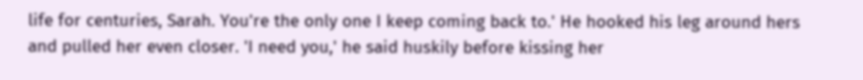life for centuries, Sarah. You're the only one I keep coming back to.' He hooked his leg around hers and pulled her even closer. 'I need you,' he said huskily before kissing her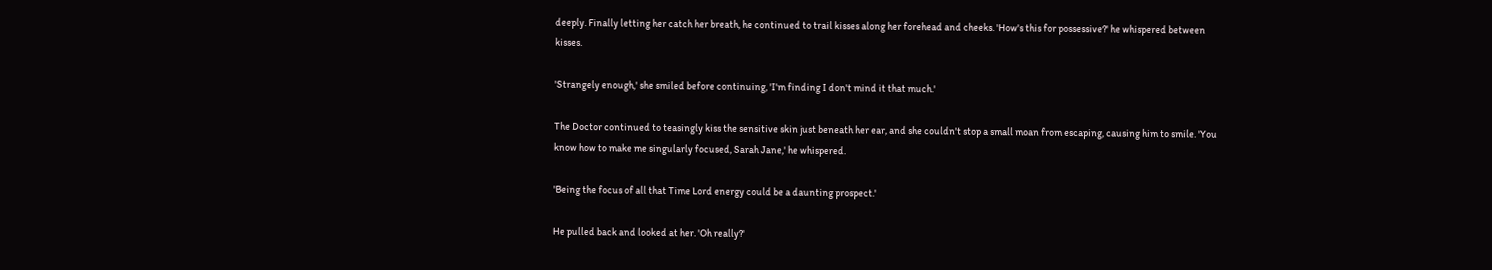deeply. Finally letting her catch her breath, he continued to trail kisses along her forehead and cheeks. 'How's this for possessive?' he whispered between kisses.

'Strangely enough,' she smiled before continuing, 'I'm finding I don't mind it that much.'

The Doctor continued to teasingly kiss the sensitive skin just beneath her ear, and she couldn't stop a small moan from escaping, causing him to smile. 'You know how to make me singularly focused, Sarah Jane,' he whispered.

'Being the focus of all that Time Lord energy could be a daunting prospect.'

He pulled back and looked at her. 'Oh really?'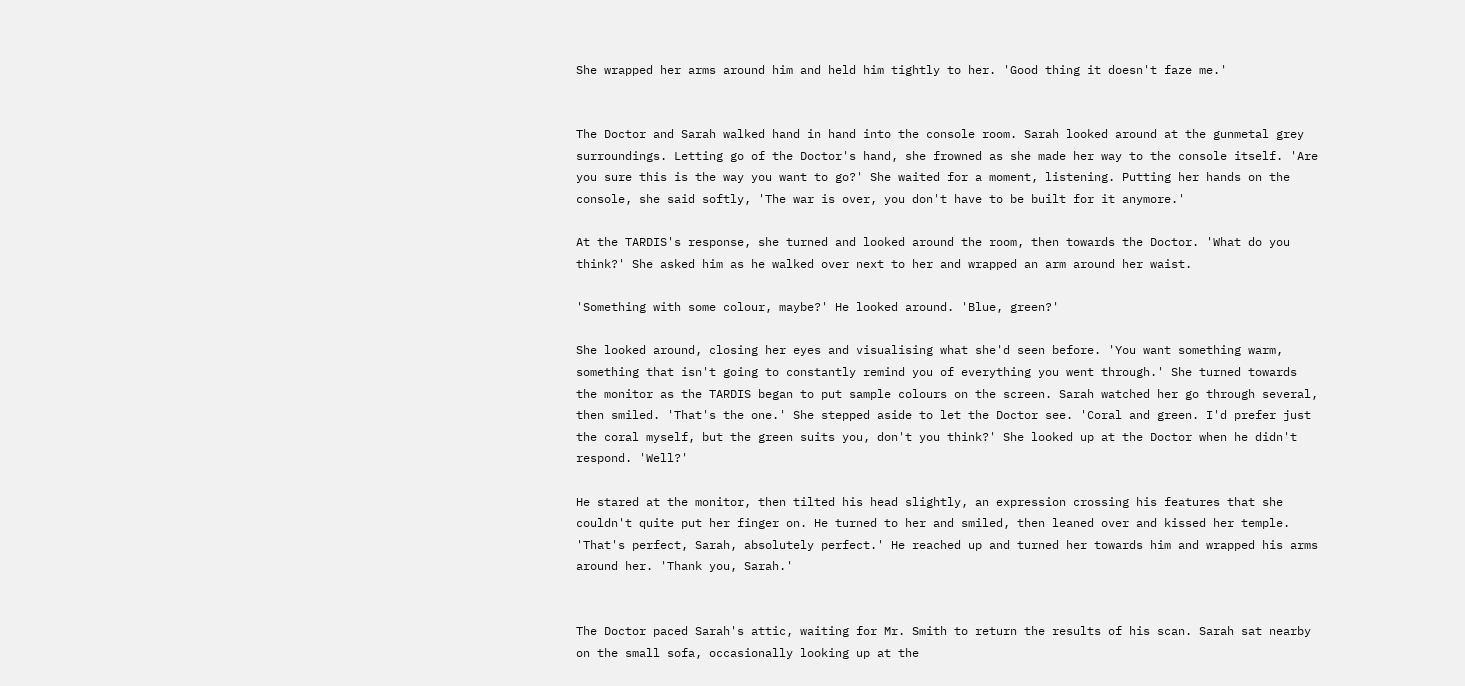She wrapped her arms around him and held him tightly to her. 'Good thing it doesn't faze me.'


The Doctor and Sarah walked hand in hand into the console room. Sarah looked around at the gunmetal grey surroundings. Letting go of the Doctor's hand, she frowned as she made her way to the console itself. 'Are you sure this is the way you want to go?' She waited for a moment, listening. Putting her hands on the console, she said softly, 'The war is over, you don't have to be built for it anymore.'

At the TARDIS's response, she turned and looked around the room, then towards the Doctor. 'What do you think?' She asked him as he walked over next to her and wrapped an arm around her waist.

'Something with some colour, maybe?' He looked around. 'Blue, green?'

She looked around, closing her eyes and visualising what she'd seen before. 'You want something warm, something that isn't going to constantly remind you of everything you went through.' She turned towards the monitor as the TARDIS began to put sample colours on the screen. Sarah watched her go through several, then smiled. 'That's the one.' She stepped aside to let the Doctor see. 'Coral and green. I'd prefer just the coral myself, but the green suits you, don't you think?' She looked up at the Doctor when he didn't respond. 'Well?'

He stared at the monitor, then tilted his head slightly, an expression crossing his features that she couldn't quite put her finger on. He turned to her and smiled, then leaned over and kissed her temple. 'That's perfect, Sarah, absolutely perfect.' He reached up and turned her towards him and wrapped his arms around her. 'Thank you, Sarah.'


The Doctor paced Sarah's attic, waiting for Mr. Smith to return the results of his scan. Sarah sat nearby on the small sofa, occasionally looking up at the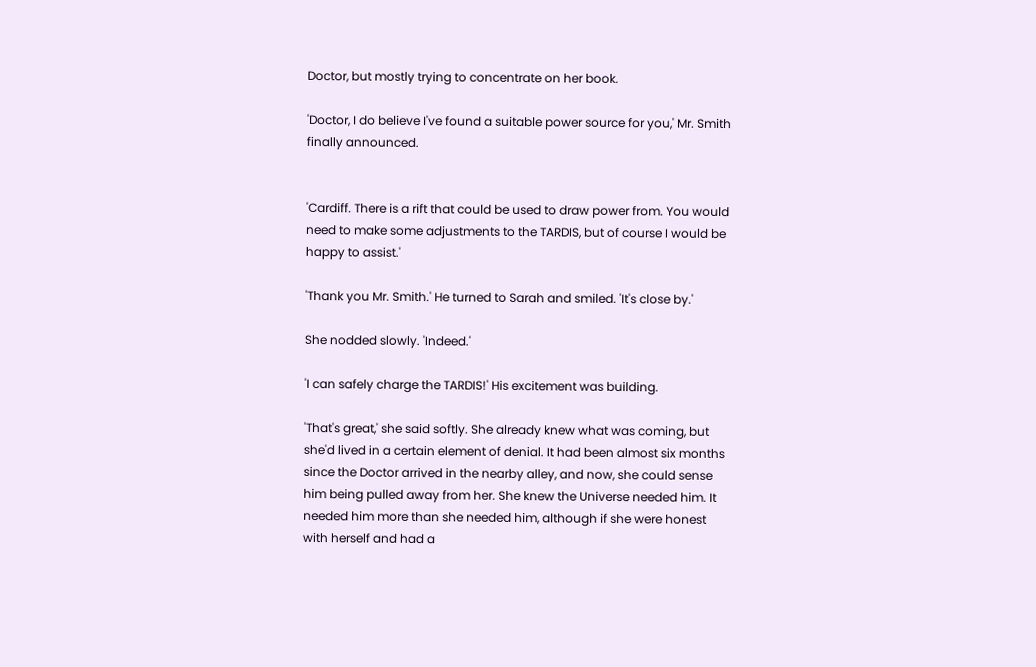Doctor, but mostly trying to concentrate on her book.

'Doctor, I do believe I've found a suitable power source for you,' Mr. Smith finally announced.


'Cardiff. There is a rift that could be used to draw power from. You would need to make some adjustments to the TARDIS, but of course I would be happy to assist.'

'Thank you Mr. Smith.' He turned to Sarah and smiled. 'It's close by.'

She nodded slowly. 'Indeed.'

'I can safely charge the TARDIS!' His excitement was building.

'That's great,' she said softly. She already knew what was coming, but she'd lived in a certain element of denial. It had been almost six months since the Doctor arrived in the nearby alley, and now, she could sense him being pulled away from her. She knew the Universe needed him. It needed him more than she needed him, although if she were honest with herself and had a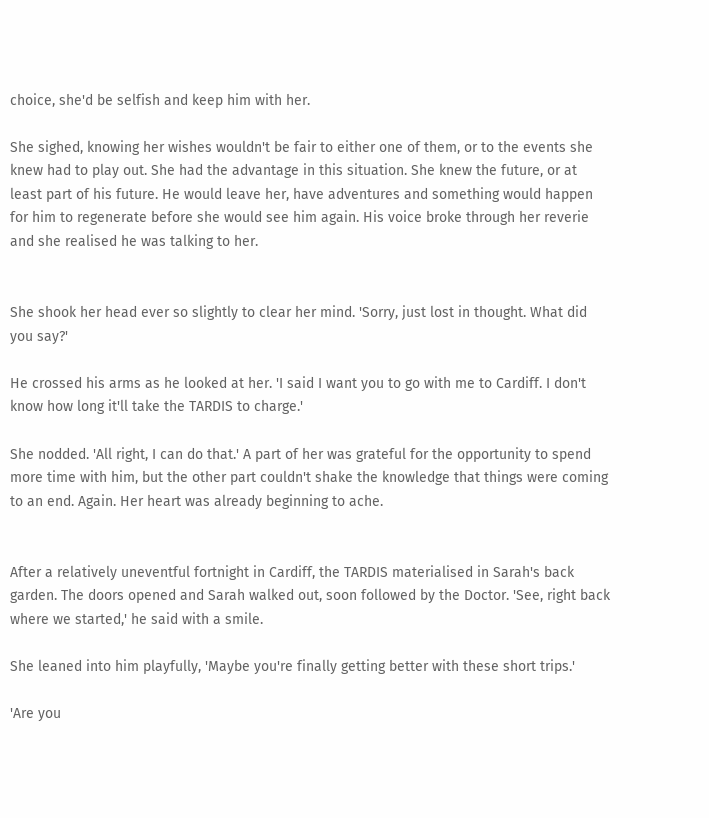choice, she'd be selfish and keep him with her.

She sighed, knowing her wishes wouldn't be fair to either one of them, or to the events she knew had to play out. She had the advantage in this situation. She knew the future, or at least part of his future. He would leave her, have adventures and something would happen for him to regenerate before she would see him again. His voice broke through her reverie and she realised he was talking to her.


She shook her head ever so slightly to clear her mind. 'Sorry, just lost in thought. What did you say?'

He crossed his arms as he looked at her. 'I said I want you to go with me to Cardiff. I don't know how long it'll take the TARDIS to charge.'

She nodded. 'All right, I can do that.' A part of her was grateful for the opportunity to spend more time with him, but the other part couldn't shake the knowledge that things were coming to an end. Again. Her heart was already beginning to ache.


After a relatively uneventful fortnight in Cardiff, the TARDIS materialised in Sarah's back garden. The doors opened and Sarah walked out, soon followed by the Doctor. 'See, right back where we started,' he said with a smile.

She leaned into him playfully, 'Maybe you're finally getting better with these short trips.'

'Are you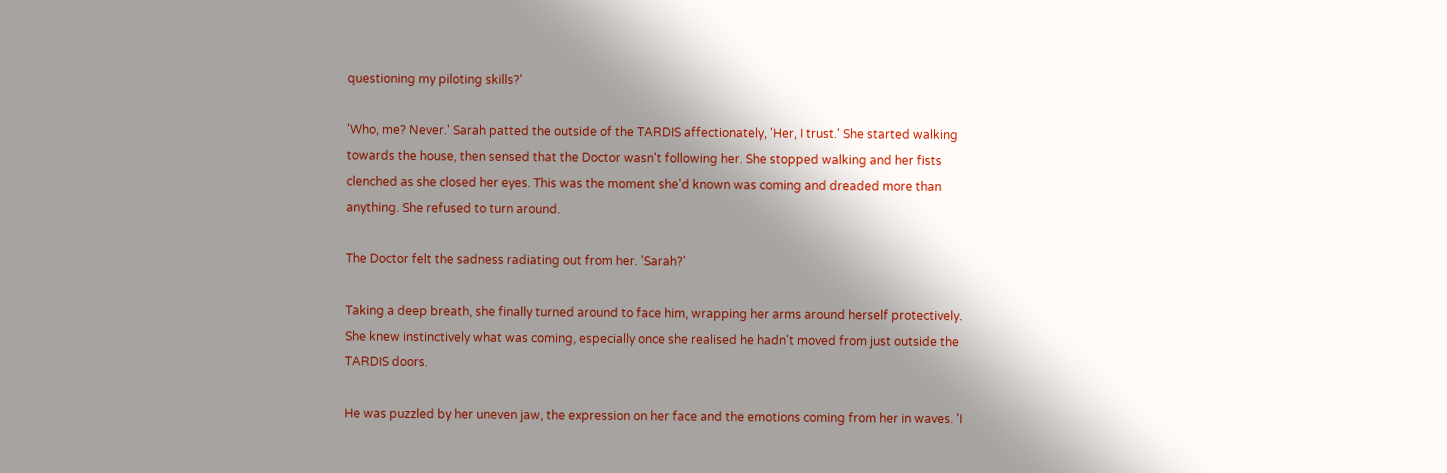questioning my piloting skills?'

'Who, me? Never.' Sarah patted the outside of the TARDIS affectionately, 'Her, I trust.' She started walking towards the house, then sensed that the Doctor wasn't following her. She stopped walking and her fists clenched as she closed her eyes. This was the moment she'd known was coming and dreaded more than anything. She refused to turn around.

The Doctor felt the sadness radiating out from her. 'Sarah?'

Taking a deep breath, she finally turned around to face him, wrapping her arms around herself protectively. She knew instinctively what was coming, especially once she realised he hadn't moved from just outside the TARDIS doors.

He was puzzled by her uneven jaw, the expression on her face and the emotions coming from her in waves. 'I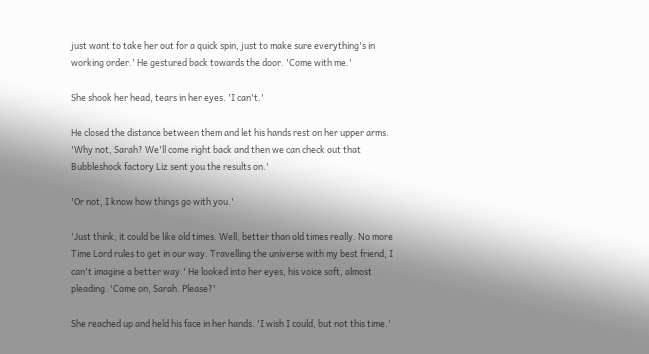just want to take her out for a quick spin, just to make sure everything's in working order.' He gestured back towards the door. 'Come with me.'

She shook her head, tears in her eyes. 'I can't.'

He closed the distance between them and let his hands rest on her upper arms. 'Why not, Sarah? We'll come right back and then we can check out that Bubbleshock factory Liz sent you the results on.'

'Or not, I know how things go with you.'

'Just think, it could be like old times. Well, better than old times really. No more Time Lord rules to get in our way. Travelling the universe with my best friend, I can't imagine a better way.' He looked into her eyes, his voice soft, almost pleading. 'Come on, Sarah. Please?'

She reached up and held his face in her hands. 'I wish I could, but not this time.'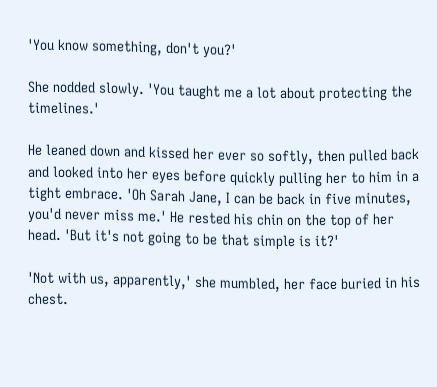'You know something, don't you?'

She nodded slowly. 'You taught me a lot about protecting the timelines.'

He leaned down and kissed her ever so softly, then pulled back and looked into her eyes before quickly pulling her to him in a tight embrace. 'Oh Sarah Jane, I can be back in five minutes, you'd never miss me.' He rested his chin on the top of her head. 'But it's not going to be that simple is it?'

'Not with us, apparently,' she mumbled, her face buried in his chest.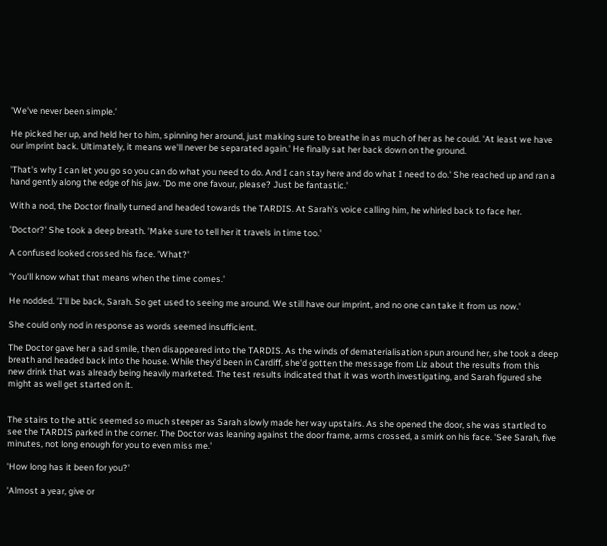'We've never been simple.'

He picked her up, and held her to him, spinning her around, just making sure to breathe in as much of her as he could. 'At least we have our imprint back. Ultimately, it means we'll never be separated again.' He finally sat her back down on the ground.

'That's why I can let you go so you can do what you need to do. And I can stay here and do what I need to do.' She reached up and ran a hand gently along the edge of his jaw. 'Do me one favour, please? Just be fantastic.'

With a nod, the Doctor finally turned and headed towards the TARDIS. At Sarah's voice calling him, he whirled back to face her.

'Doctor?' She took a deep breath. 'Make sure to tell her it travels in time too.'

A confused looked crossed his face. 'What?'

'You'll know what that means when the time comes.'

He nodded. 'I'll be back, Sarah. So get used to seeing me around. We still have our imprint, and no one can take it from us now.'

She could only nod in response as words seemed insufficient.

The Doctor gave her a sad smile, then disappeared into the TARDIS. As the winds of dematerialisation spun around her, she took a deep breath and headed back into the house. While they'd been in Cardiff, she'd gotten the message from Liz about the results from this new drink that was already being heavily marketed. The test results indicated that it was worth investigating, and Sarah figured she might as well get started on it.


The stairs to the attic seemed so much steeper as Sarah slowly made her way upstairs. As she opened the door, she was startled to see the TARDIS parked in the corner. The Doctor was leaning against the door frame, arms crossed, a smirk on his face. 'See Sarah, five minutes, not long enough for you to even miss me.'

'How long has it been for you?'

'Almost a year, give or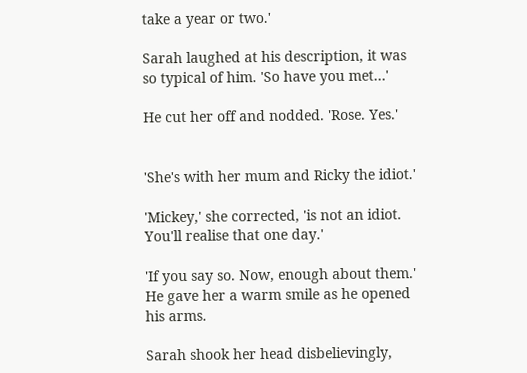take a year or two.'

Sarah laughed at his description, it was so typical of him. 'So have you met…'

He cut her off and nodded. 'Rose. Yes.'


'She's with her mum and Ricky the idiot.'

'Mickey,' she corrected, 'is not an idiot. You'll realise that one day.'

'If you say so. Now, enough about them.' He gave her a warm smile as he opened his arms.

Sarah shook her head disbelievingly,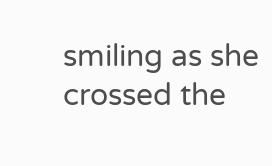smiling as she crossed the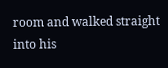room and walked straight into his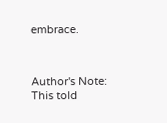embrace.



Author's Note: This told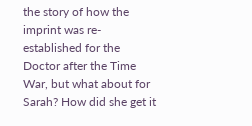the story of how the imprint was re-established for the Doctor after the Time War, but what about for Sarah? How did she get it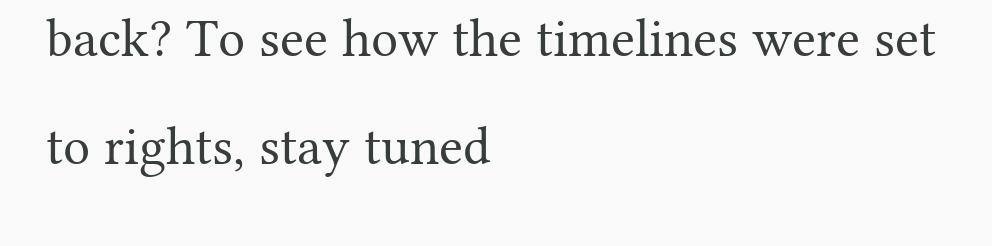back? To see how the timelines were set to rights, stay tuned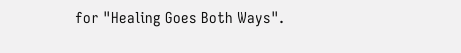for "Healing Goes Both Ways".